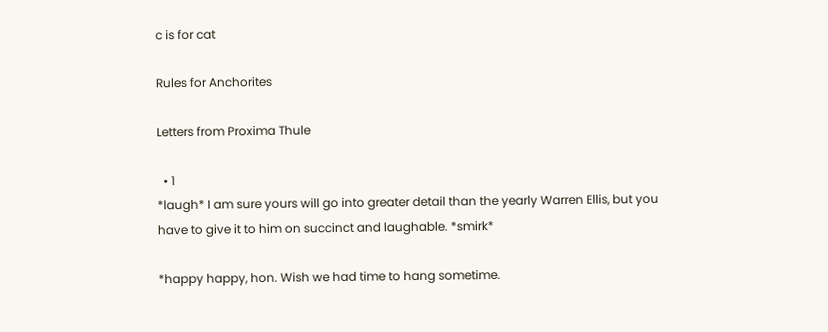c is for cat

Rules for Anchorites

Letters from Proxima Thule

  • 1
*laugh* I am sure yours will go into greater detail than the yearly Warren Ellis, but you have to give it to him on succinct and laughable. *smirk*

*happy happy, hon. Wish we had time to hang sometime.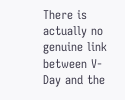There is actually no genuine link between V-Day and the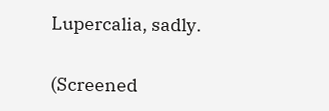Lupercalia, sadly.

(Screened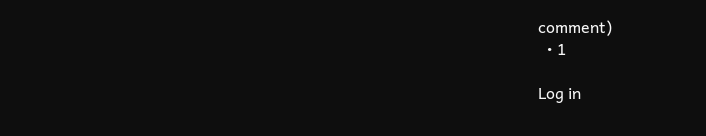comment)
  • 1

Log in